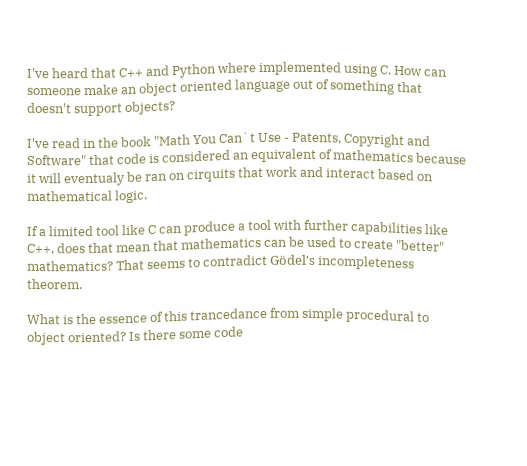I've heard that C++ and Python where implemented using C. How can someone make an object oriented language out of something that doesn't support objects?

I've read in the book "Math You Can`t Use - Patents, Copyright and Software" that code is considered an equivalent of mathematics because it will eventualy be ran on cirquits that work and interact based on mathematical logic.

If a limited tool like C can produce a tool with further capabilities like C++, does that mean that mathematics can be used to create "better" mathematics? That seems to contradict Gödel's incompleteness theorem.

What is the essence of this trancedance from simple procedural to object oriented? Is there some code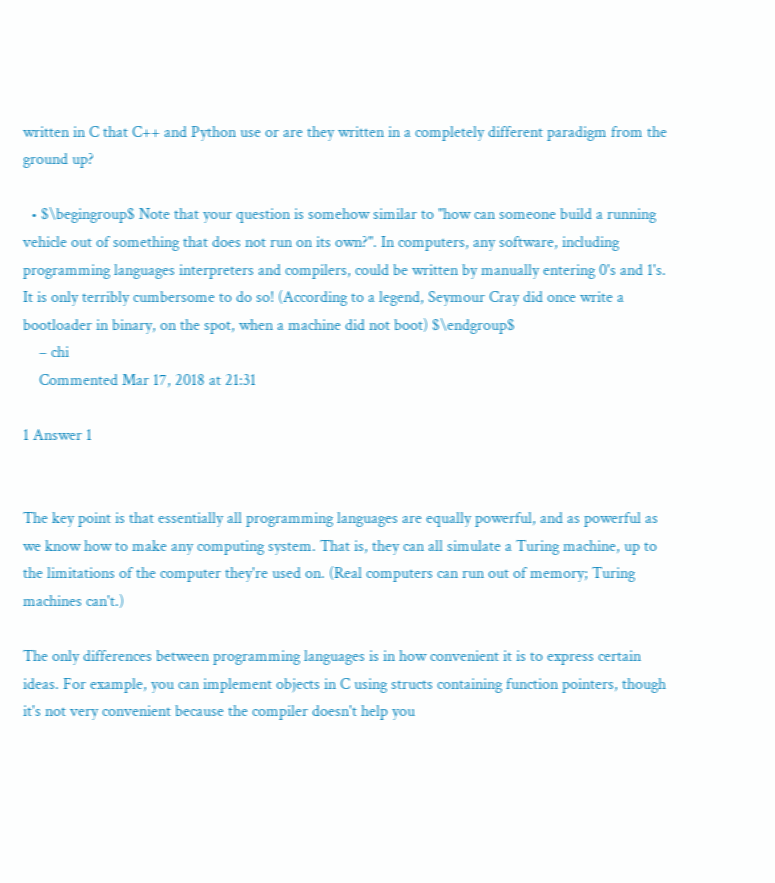written in C that C++ and Python use or are they written in a completely different paradigm from the ground up?

  • $\begingroup$ Note that your question is somehow similar to "how can someone build a running vehicle out of something that does not run on its own?". In computers, any software, including programming languages interpreters and compilers, could be written by manually entering 0's and 1's. It is only terribly cumbersome to do so! (According to a legend, Seymour Cray did once write a bootloader in binary, on the spot, when a machine did not boot) $\endgroup$
    – chi
    Commented Mar 17, 2018 at 21:31

1 Answer 1


The key point is that essentially all programming languages are equally powerful, and as powerful as we know how to make any computing system. That is, they can all simulate a Turing machine, up to the limitations of the computer they're used on. (Real computers can run out of memory; Turing machines can't.)

The only differences between programming languages is in how convenient it is to express certain ideas. For example, you can implement objects in C using structs containing function pointers, though it's not very convenient because the compiler doesn't help you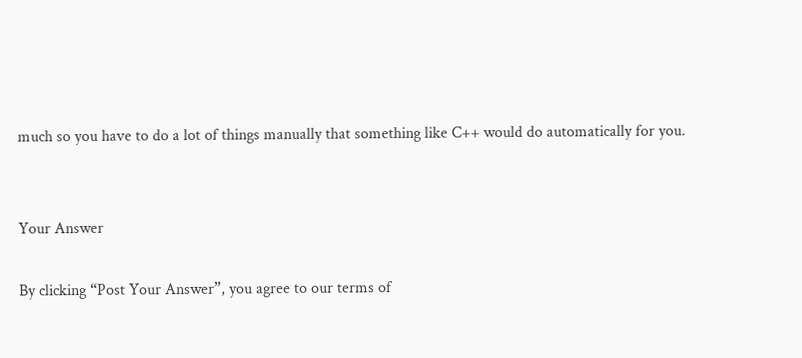much so you have to do a lot of things manually that something like C++ would do automatically for you.


Your Answer

By clicking “Post Your Answer”, you agree to our terms of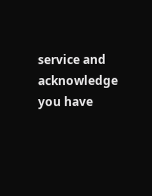service and acknowledge you have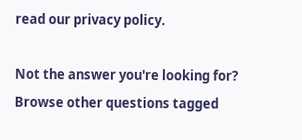read our privacy policy.

Not the answer you're looking for? Browse other questions tagged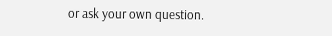or ask your own question.